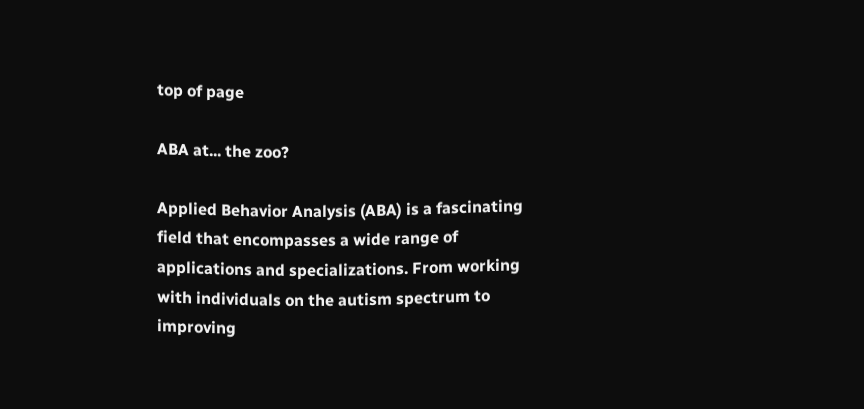top of page

ABA at... the zoo?

Applied Behavior Analysis (ABA) is a fascinating field that encompasses a wide range of applications and specializations. From working with individuals on the autism spectrum to improving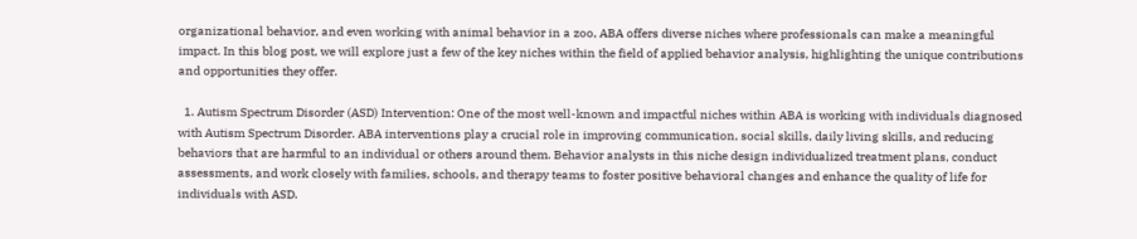organizational behavior, and even working with animal behavior in a zoo, ABA offers diverse niches where professionals can make a meaningful impact. In this blog post, we will explore just a few of the key niches within the field of applied behavior analysis, highlighting the unique contributions and opportunities they offer.

  1. Autism Spectrum Disorder (ASD) Intervention: One of the most well-known and impactful niches within ABA is working with individuals diagnosed with Autism Spectrum Disorder. ABA interventions play a crucial role in improving communication, social skills, daily living skills, and reducing behaviors that are harmful to an individual or others around them. Behavior analysts in this niche design individualized treatment plans, conduct assessments, and work closely with families, schools, and therapy teams to foster positive behavioral changes and enhance the quality of life for individuals with ASD.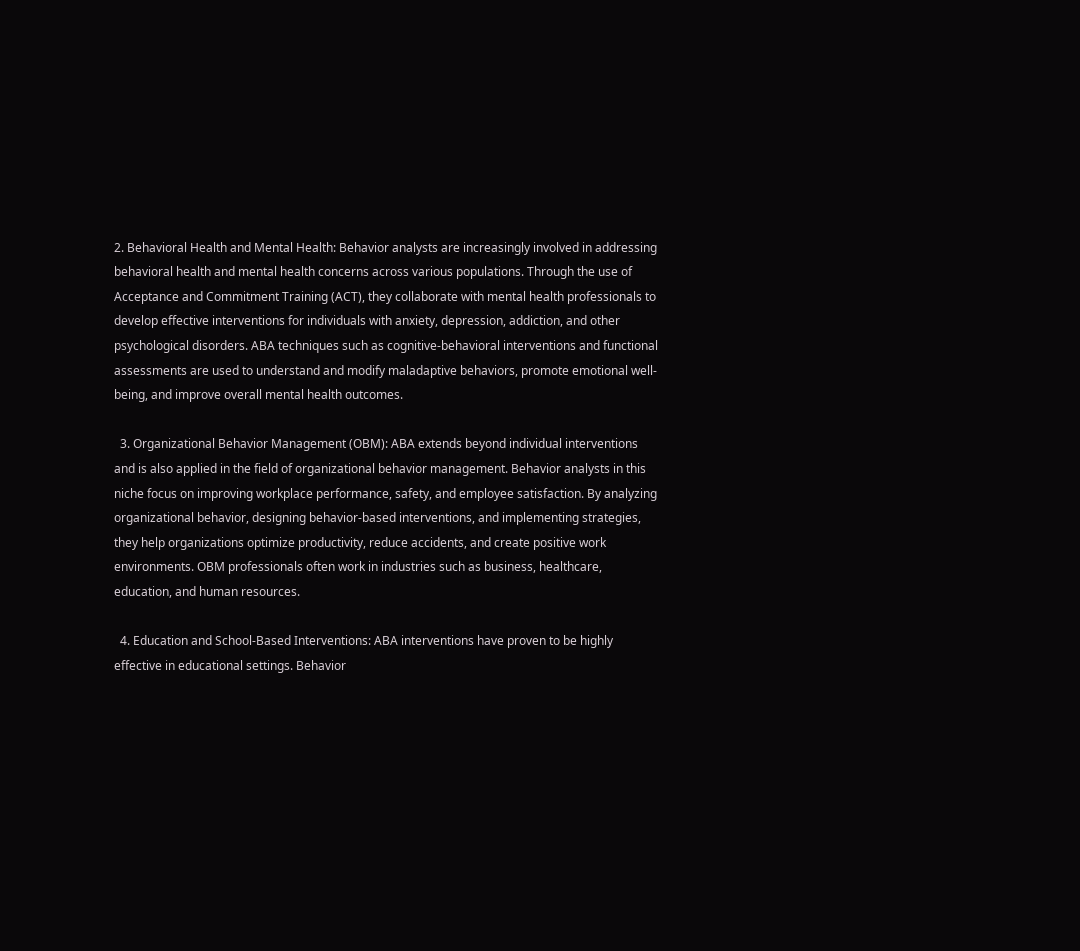2. Behavioral Health and Mental Health: Behavior analysts are increasingly involved in addressing behavioral health and mental health concerns across various populations. Through the use of Acceptance and Commitment Training (ACT), they collaborate with mental health professionals to develop effective interventions for individuals with anxiety, depression, addiction, and other psychological disorders. ABA techniques such as cognitive-behavioral interventions and functional assessments are used to understand and modify maladaptive behaviors, promote emotional well-being, and improve overall mental health outcomes.

  3. Organizational Behavior Management (OBM): ABA extends beyond individual interventions and is also applied in the field of organizational behavior management. Behavior analysts in this niche focus on improving workplace performance, safety, and employee satisfaction. By analyzing organizational behavior, designing behavior-based interventions, and implementing strategies, they help organizations optimize productivity, reduce accidents, and create positive work environments. OBM professionals often work in industries such as business, healthcare, education, and human resources.

  4. Education and School-Based Interventions: ABA interventions have proven to be highly effective in educational settings. Behavior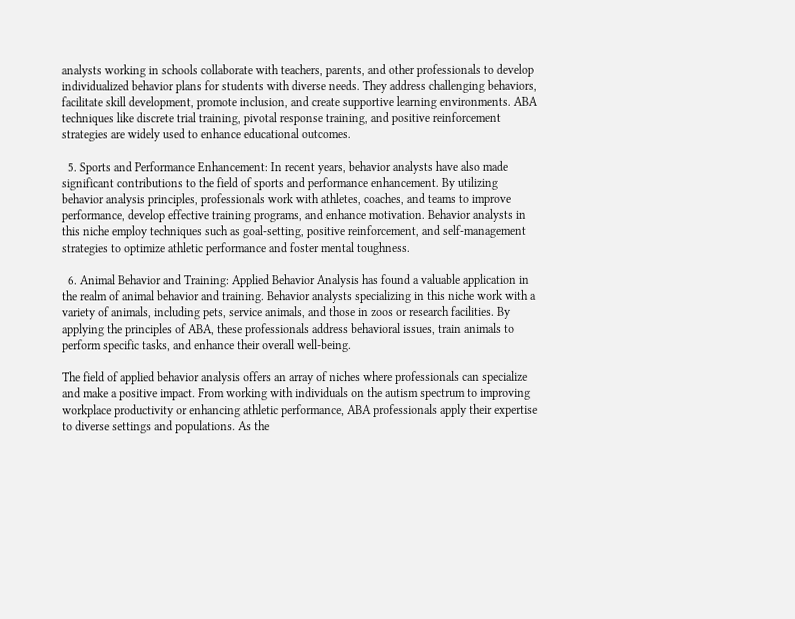analysts working in schools collaborate with teachers, parents, and other professionals to develop individualized behavior plans for students with diverse needs. They address challenging behaviors, facilitate skill development, promote inclusion, and create supportive learning environments. ABA techniques like discrete trial training, pivotal response training, and positive reinforcement strategies are widely used to enhance educational outcomes.

  5. Sports and Performance Enhancement: In recent years, behavior analysts have also made significant contributions to the field of sports and performance enhancement. By utilizing behavior analysis principles, professionals work with athletes, coaches, and teams to improve performance, develop effective training programs, and enhance motivation. Behavior analysts in this niche employ techniques such as goal-setting, positive reinforcement, and self-management strategies to optimize athletic performance and foster mental toughness.

  6. Animal Behavior and Training: Applied Behavior Analysis has found a valuable application in the realm of animal behavior and training. Behavior analysts specializing in this niche work with a variety of animals, including pets, service animals, and those in zoos or research facilities. By applying the principles of ABA, these professionals address behavioral issues, train animals to perform specific tasks, and enhance their overall well-being.

The field of applied behavior analysis offers an array of niches where professionals can specialize and make a positive impact. From working with individuals on the autism spectrum to improving workplace productivity or enhancing athletic performance, ABA professionals apply their expertise to diverse settings and populations. As the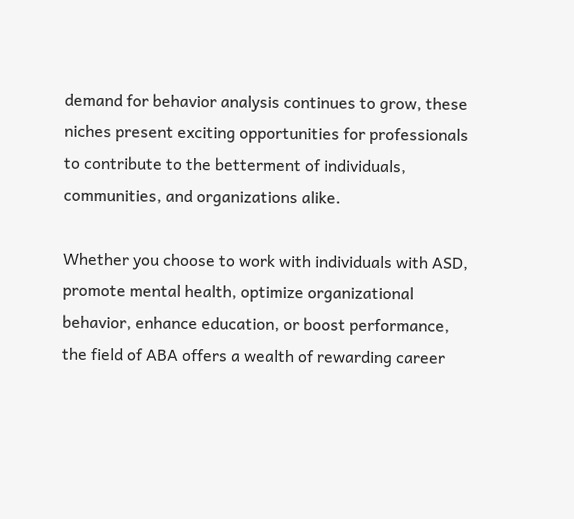demand for behavior analysis continues to grow, these niches present exciting opportunities for professionals to contribute to the betterment of individuals, communities, and organizations alike.

Whether you choose to work with individuals with ASD, promote mental health, optimize organizational behavior, enhance education, or boost performance, the field of ABA offers a wealth of rewarding career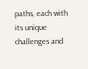paths, each with its unique challenges and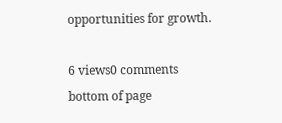opportunities for growth.

6 views0 comments
bottom of page